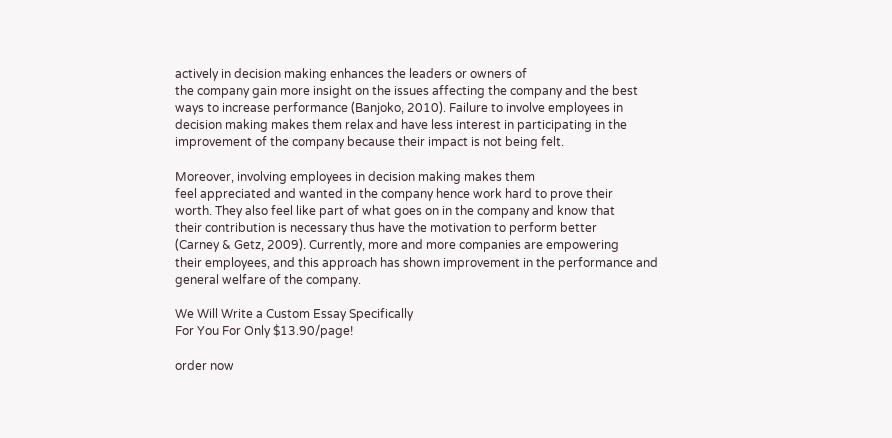actively in decision making enhances the leaders or owners of
the company gain more insight on the issues affecting the company and the best
ways to increase performance (Banjoko, 2010). Failure to involve employees in
decision making makes them relax and have less interest in participating in the
improvement of the company because their impact is not being felt.

Moreover, involving employees in decision making makes them
feel appreciated and wanted in the company hence work hard to prove their
worth. They also feel like part of what goes on in the company and know that
their contribution is necessary thus have the motivation to perform better
(Carney & Getz, 2009). Currently, more and more companies are empowering
their employees, and this approach has shown improvement in the performance and
general welfare of the company.

We Will Write a Custom Essay Specifically
For You For Only $13.90/page!

order now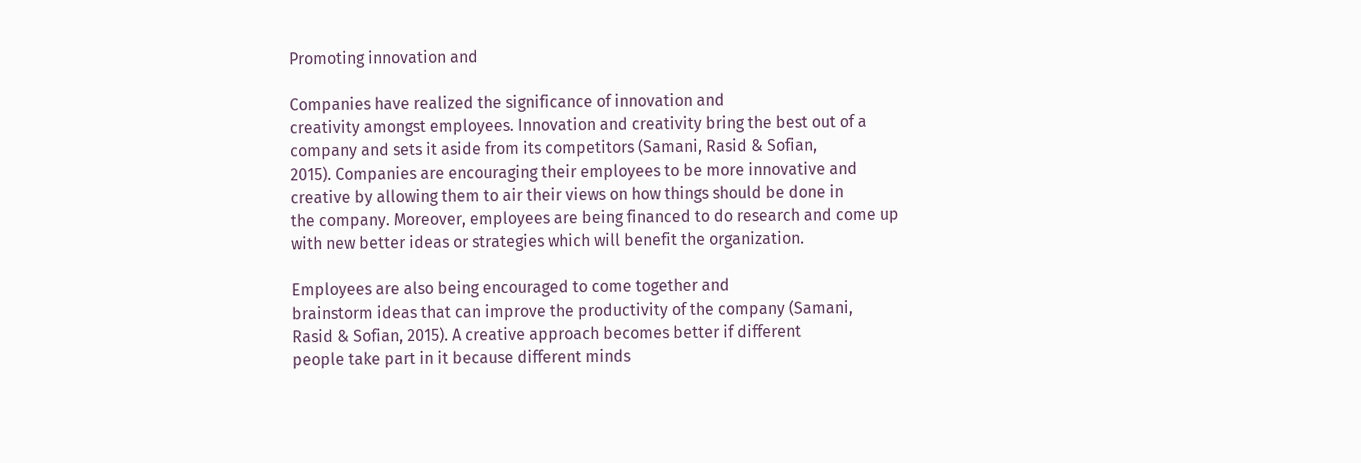Promoting innovation and

Companies have realized the significance of innovation and
creativity amongst employees. Innovation and creativity bring the best out of a
company and sets it aside from its competitors (Samani, Rasid & Sofian,
2015). Companies are encouraging their employees to be more innovative and
creative by allowing them to air their views on how things should be done in
the company. Moreover, employees are being financed to do research and come up
with new better ideas or strategies which will benefit the organization.

Employees are also being encouraged to come together and
brainstorm ideas that can improve the productivity of the company (Samani,
Rasid & Sofian, 2015). A creative approach becomes better if different
people take part in it because different minds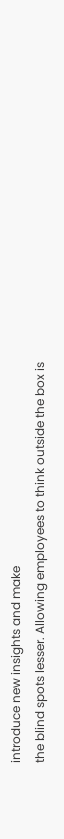introduce new insights and make
the blind spots lesser. Allowing employees to think outside the box is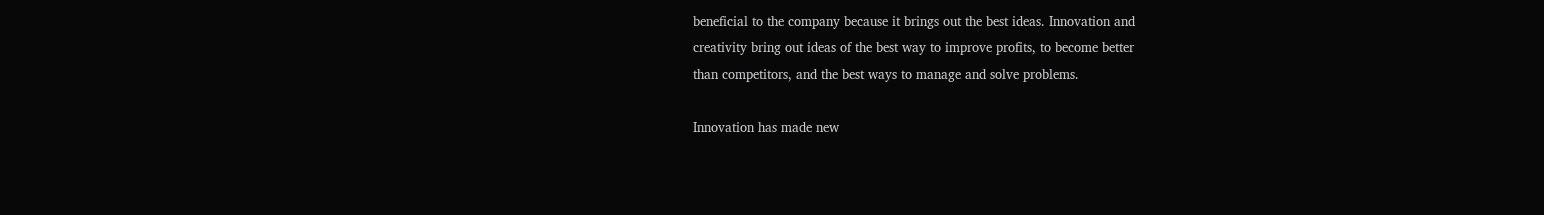beneficial to the company because it brings out the best ideas. Innovation and
creativity bring out ideas of the best way to improve profits, to become better
than competitors, and the best ways to manage and solve problems.

Innovation has made new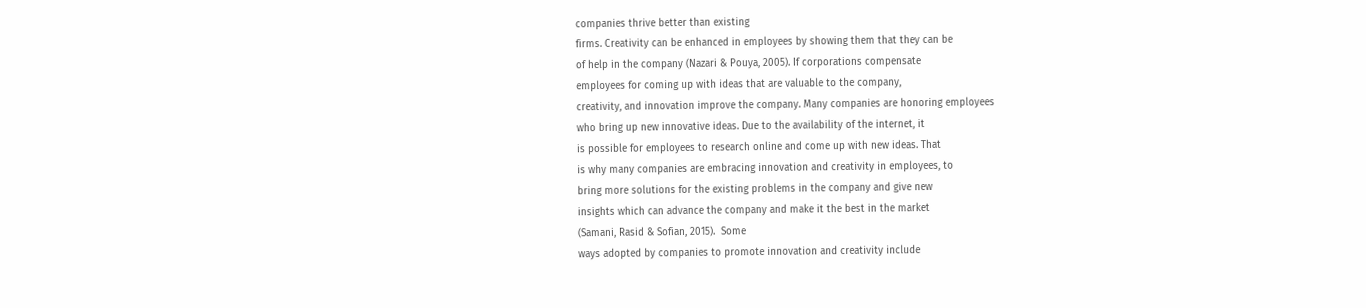companies thrive better than existing
firms. Creativity can be enhanced in employees by showing them that they can be
of help in the company (Nazari & Pouya, 2005). If corporations compensate
employees for coming up with ideas that are valuable to the company,
creativity, and innovation improve the company. Many companies are honoring employees
who bring up new innovative ideas. Due to the availability of the internet, it
is possible for employees to research online and come up with new ideas. That
is why many companies are embracing innovation and creativity in employees, to
bring more solutions for the existing problems in the company and give new
insights which can advance the company and make it the best in the market
(Samani, Rasid & Sofian, 2015).  Some
ways adopted by companies to promote innovation and creativity include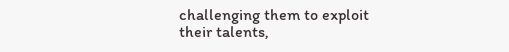challenging them to exploit their talents,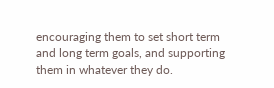encouraging them to set short term
and long term goals, and supporting them in whatever they do.